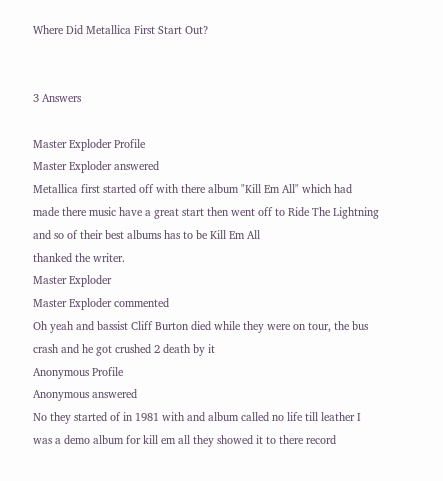Where Did Metallica First Start Out?


3 Answers

Master Exploder Profile
Master Exploder answered
Metallica first started off with there album "Kill Em All" which had made there music have a great start then went off to Ride The Lightning and so of their best albums has to be Kill Em All
thanked the writer.
Master Exploder
Master Exploder commented
Oh yeah and bassist Cliff Burton died while they were on tour, the bus crash and he got crushed 2 death by it
Anonymous Profile
Anonymous answered
No they started of in 1981 with and album called no life till leather I was a demo album for kill em all they showed it to there record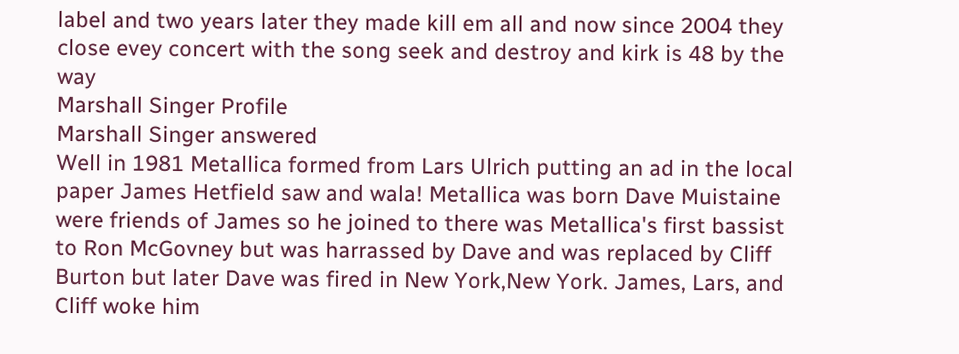label and two years later they made kill em all and now since 2004 they close evey concert with the song seek and destroy and kirk is 48 by the way
Marshall Singer Profile
Marshall Singer answered
Well in 1981 Metallica formed from Lars Ulrich putting an ad in the local paper James Hetfield saw and wala! Metallica was born Dave Muistaine were friends of James so he joined to there was Metallica's first bassist to Ron McGovney but was harrassed by Dave and was replaced by Cliff Burton but later Dave was fired in New York,New York. James, Lars, and Cliff woke him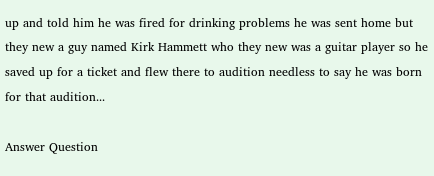up and told him he was fired for drinking problems he was sent home but they new a guy named Kirk Hammett who they new was a guitar player so he saved up for a ticket and flew there to audition needless to say he was born for that audition...

Answer Question